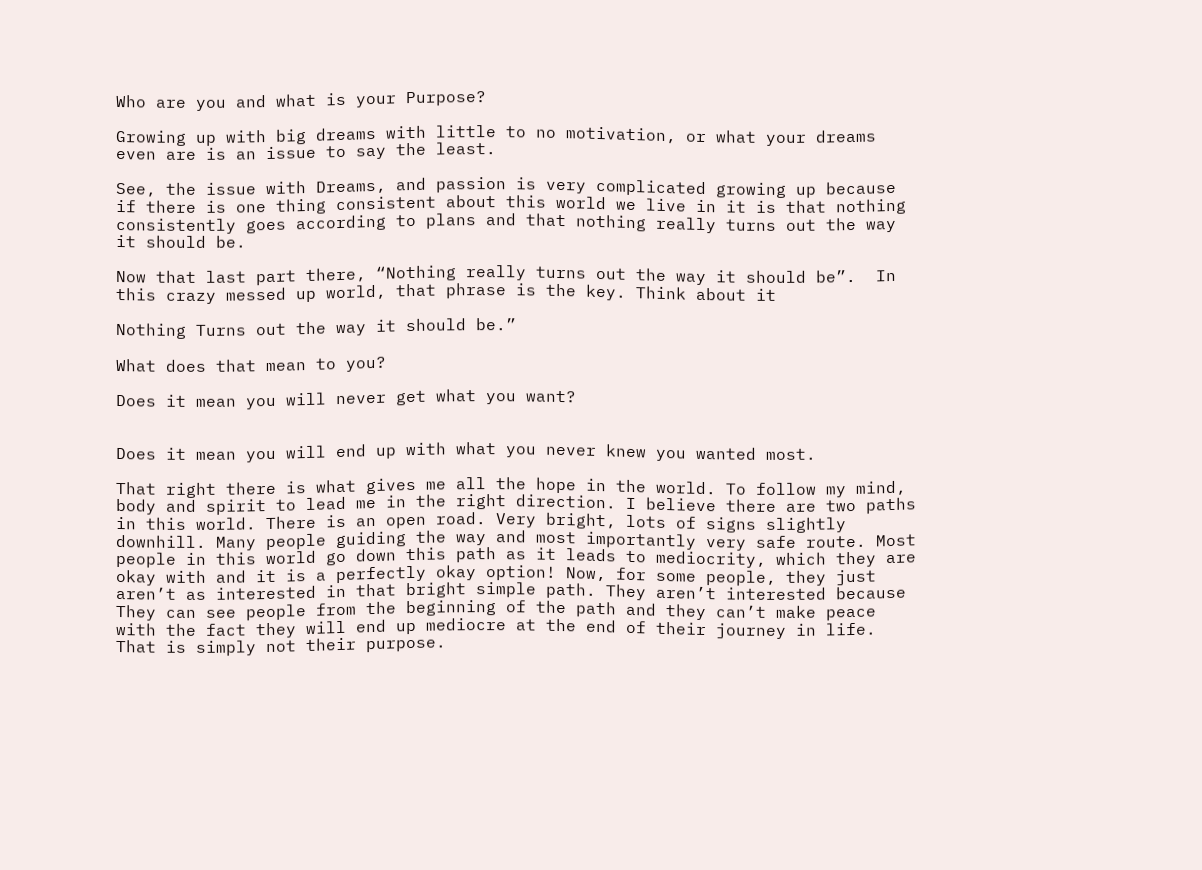Who are you and what is your Purpose?

Growing up with big dreams with little to no motivation, or what your dreams even are is an issue to say the least.

See, the issue with Dreams, and passion is very complicated growing up because if there is one thing consistent about this world we live in it is that nothing consistently goes according to plans and that nothing really turns out the way it should be.

Now that last part there, “Nothing really turns out the way it should be”.  In this crazy messed up world, that phrase is the key. Think about it

Nothing Turns out the way it should be.”

What does that mean to you?

Does it mean you will never get what you want?


Does it mean you will end up with what you never knew you wanted most.

That right there is what gives me all the hope in the world. To follow my mind, body and spirit to lead me in the right direction. I believe there are two paths in this world. There is an open road. Very bright, lots of signs slightly downhill. Many people guiding the way and most importantly very safe route. Most people in this world go down this path as it leads to mediocrity, which they are okay with and it is a perfectly okay option! Now, for some people, they just aren’t as interested in that bright simple path. They aren’t interested because They can see people from the beginning of the path and they can’t make peace with the fact they will end up mediocre at the end of their journey in life. That is simply not their purpose.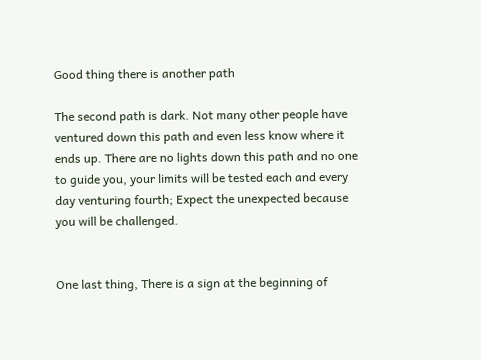Good thing there is another path

The second path is dark. Not many other people have ventured down this path and even less know where it ends up. There are no lights down this path and no one to guide you, your limits will be tested each and every day venturing fourth; Expect the unexpected because you will be challenged.


One last thing, There is a sign at the beginning of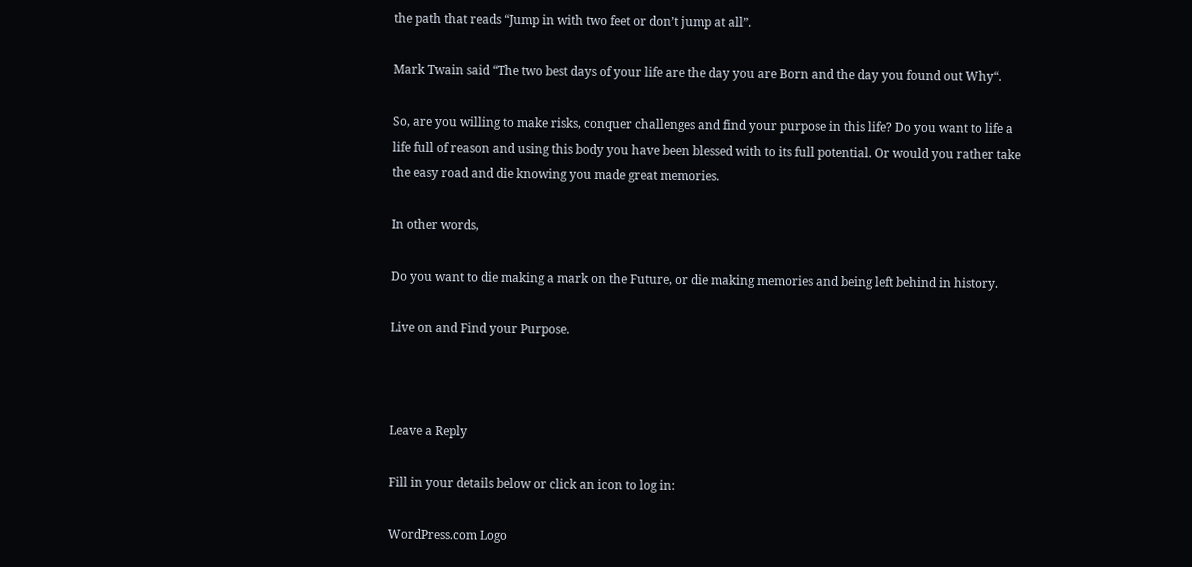the path that reads “Jump in with two feet or don’t jump at all”.

Mark Twain said “The two best days of your life are the day you are Born and the day you found out Why“.

So, are you willing to make risks, conquer challenges and find your purpose in this life? Do you want to life a life full of reason and using this body you have been blessed with to its full potential. Or would you rather take the easy road and die knowing you made great memories.

In other words,

Do you want to die making a mark on the Future, or die making memories and being left behind in history.

Live on and Find your Purpose.



Leave a Reply

Fill in your details below or click an icon to log in:

WordPress.com Logo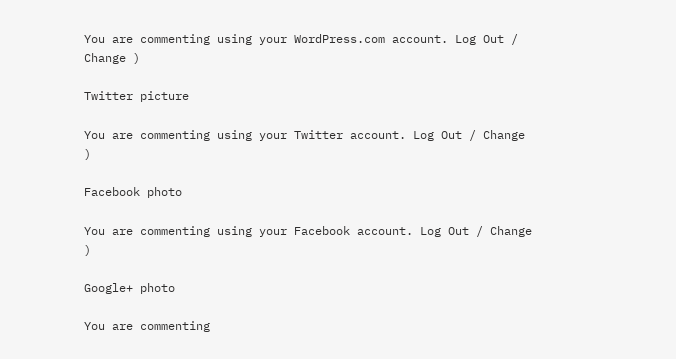You are commenting using your WordPress.com account. Log Out / Change )

Twitter picture

You are commenting using your Twitter account. Log Out / Change )

Facebook photo

You are commenting using your Facebook account. Log Out / Change )

Google+ photo

You are commenting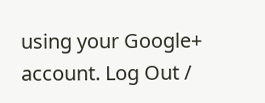using your Google+ account. Log Out /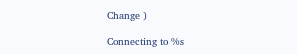Change )

Connecting to %s